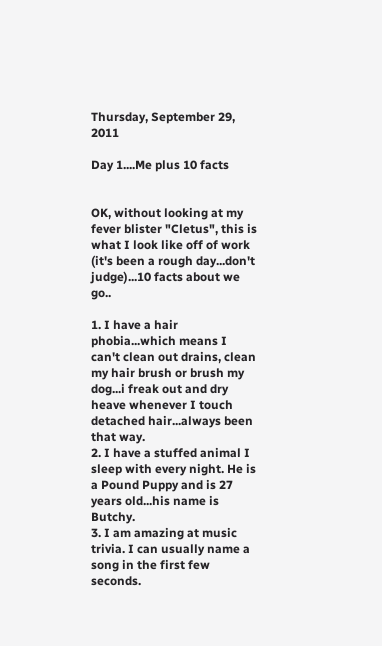Thursday, September 29, 2011

Day 1....Me plus 10 facts


OK, without looking at my fever blister "Cletus", this is what I look like off of work (it's been a rough day...don't judge)...10 facts about we go..

1. I have a hair phobia...which means I can't clean out drains, clean my hair brush or brush my dog...i freak out and dry heave whenever I touch detached hair...always been that way.
2. I have a stuffed animal I sleep with every night. He is a Pound Puppy and is 27 years old...his name is Butchy.
3. I am amazing at music trivia. I can usually name a song in the first few seconds.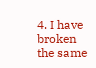4. I have broken the same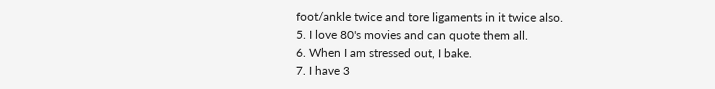foot/ankle twice and tore ligaments in it twice also.
5. I love 80's movies and can quote them all.
6. When I am stressed out, I bake.
7. I have 3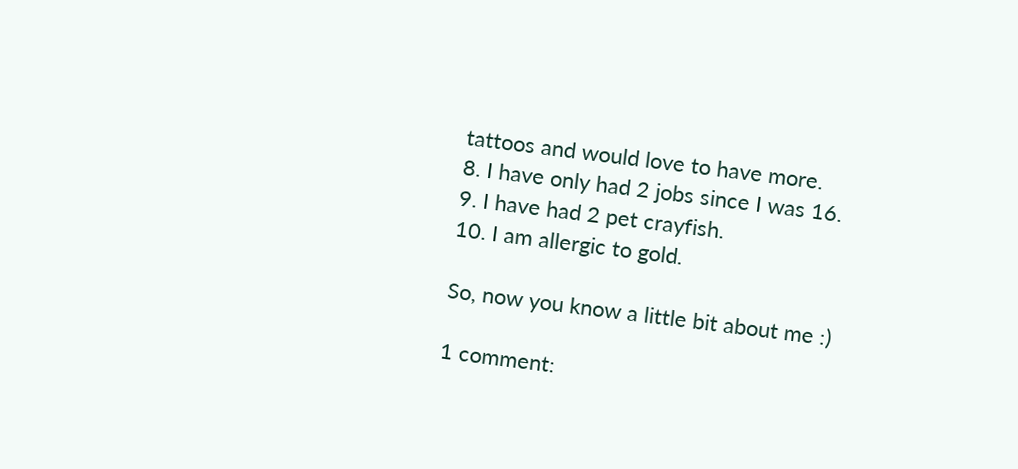tattoos and would love to have more.
8. I have only had 2 jobs since I was 16.
9. I have had 2 pet crayfish.
10. I am allergic to gold.

So, now you know a little bit about me :)

1 comment: